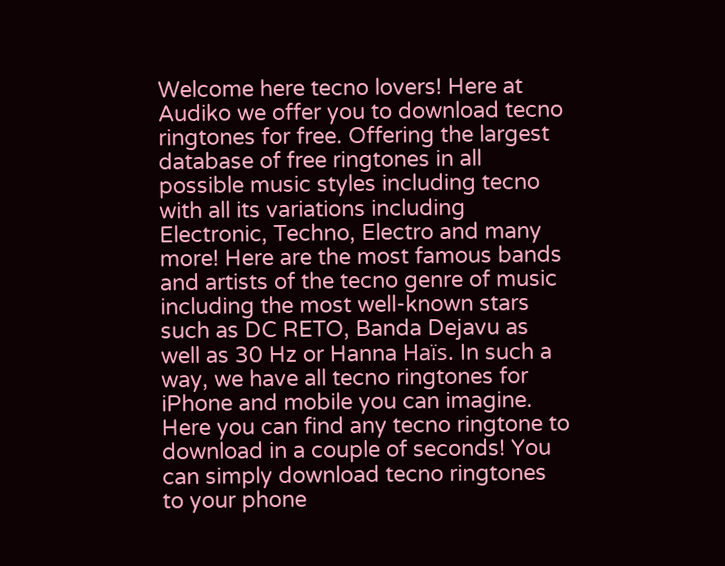Welcome here tecno lovers! Here at Audiko we offer you to download tecno ringtones for free. Offering the largest database of free ringtones in all possible music styles including tecno with all its variations including Electronic, Techno, Electro and many more! Here are the most famous bands and artists of the tecno genre of music including the most well-known stars such as DC RETO, Banda Dejavu as well as 30 Hz or Hanna Haïs. In such a way, we have all tecno ringtones for iPhone and mobile you can imagine. Here you can find any tecno ringtone to download in a couple of seconds! You can simply download tecno ringtones to your phone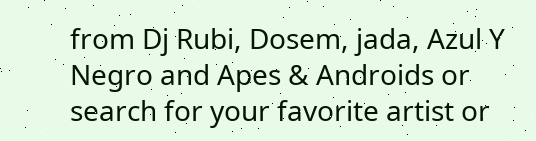from Dj Rubi, Dosem, jada, Azul Y Negro and Apes & Androids or search for your favorite artist or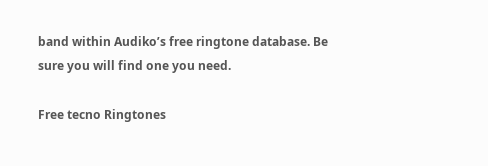band within Audiko’s free ringtone database. Be sure you will find one you need.

Free tecno Ringtones